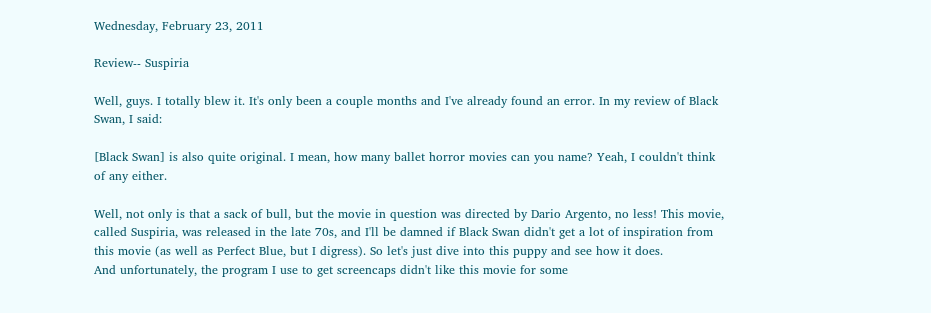Wednesday, February 23, 2011

Review-- Suspiria

Well, guys. I totally blew it. It's only been a couple months and I've already found an error. In my review of Black Swan, I said:

[Black Swan] is also quite original. I mean, how many ballet horror movies can you name? Yeah, I couldn't think of any either.

Well, not only is that a sack of bull, but the movie in question was directed by Dario Argento, no less! This movie, called Suspiria, was released in the late 70s, and I'll be damned if Black Swan didn't get a lot of inspiration from this movie (as well as Perfect Blue, but I digress). So let's just dive into this puppy and see how it does.
And unfortunately, the program I use to get screencaps didn't like this movie for some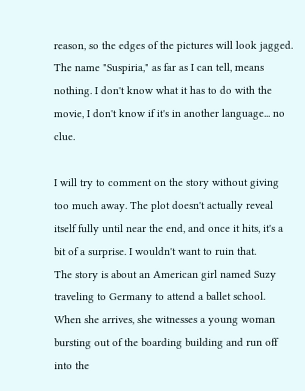reason, so the edges of the pictures will look jagged.
The name "Suspiria," as far as I can tell, means nothing. I don't know what it has to do with the movie, I don't know if it's in another language... no clue.

I will try to comment on the story without giving too much away. The plot doesn't actually reveal itself fully until near the end, and once it hits, it's a bit of a surprise. I wouldn't want to ruin that.
The story is about an American girl named Suzy traveling to Germany to attend a ballet school. When she arrives, she witnesses a young woman bursting out of the boarding building and run off into the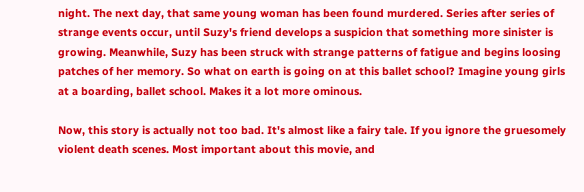night. The next day, that same young woman has been found murdered. Series after series of strange events occur, until Suzy's friend develops a suspicion that something more sinister is growing. Meanwhile, Suzy has been struck with strange patterns of fatigue and begins loosing patches of her memory. So what on earth is going on at this ballet school? Imagine young girls at a boarding, ballet school. Makes it a lot more ominous.

Now, this story is actually not too bad. It's almost like a fairy tale. If you ignore the gruesomely violent death scenes. Most important about this movie, and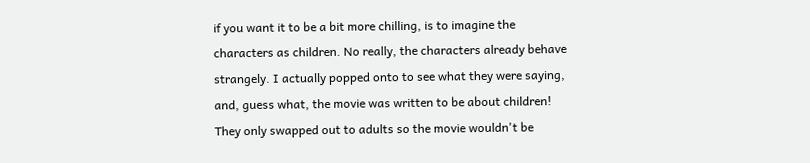if you want it to be a bit more chilling, is to imagine the characters as children. No really, the characters already behave strangely. I actually popped onto to see what they were saying, and, guess what, the movie was written to be about children! They only swapped out to adults so the movie wouldn't be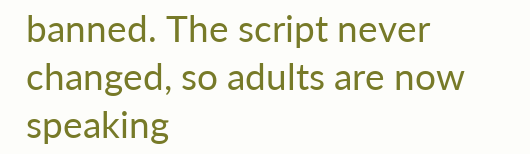banned. The script never changed, so adults are now speaking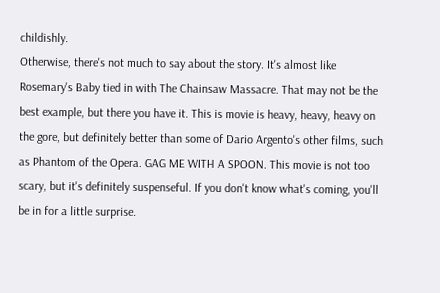childishly.
Otherwise, there's not much to say about the story. It's almost like Rosemary's Baby tied in with The Chainsaw Massacre. That may not be the best example, but there you have it. This is movie is heavy, heavy, heavy on the gore, but definitely better than some of Dario Argento's other films, such as Phantom of the Opera. GAG ME WITH A SPOON. This movie is not too scary, but it's definitely suspenseful. If you don't know what's coming, you'll be in for a little surprise.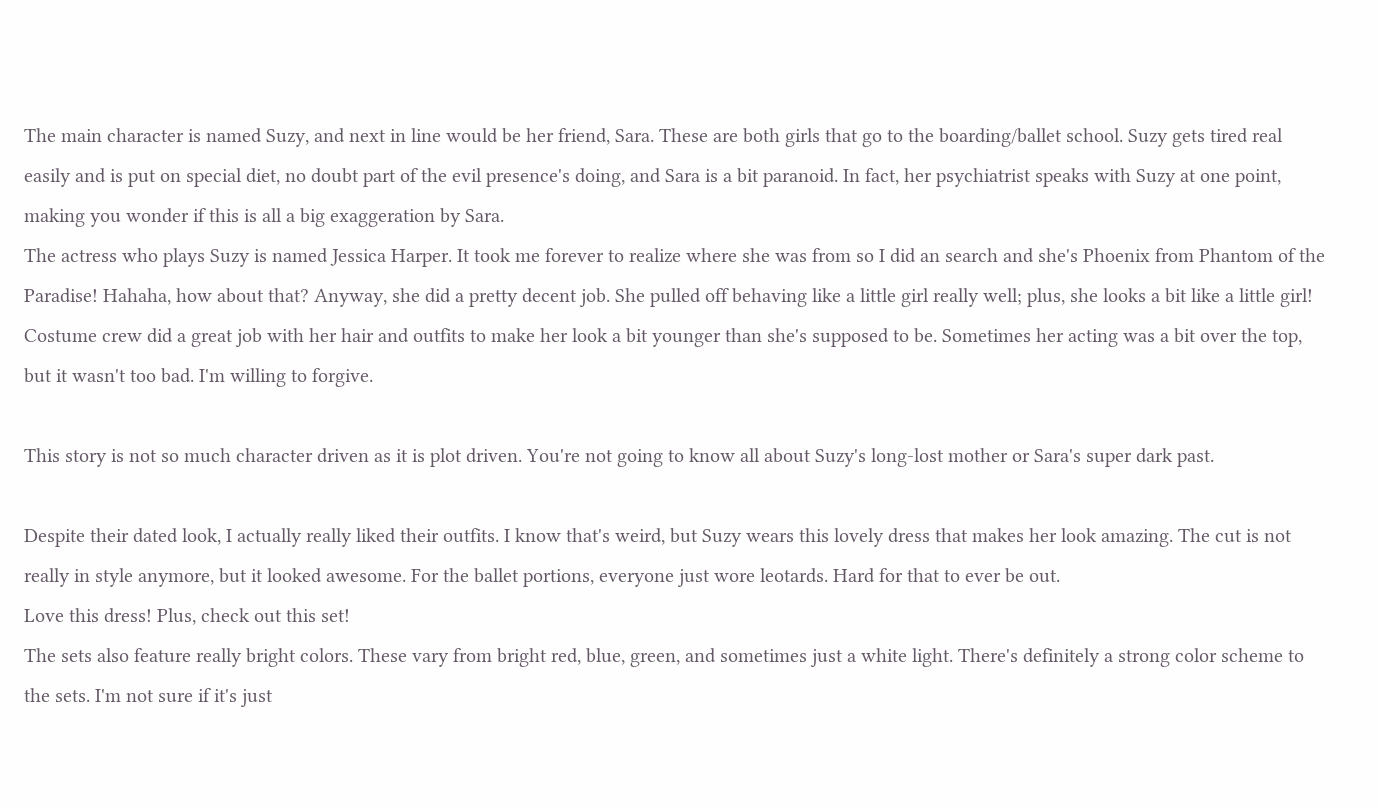The main character is named Suzy, and next in line would be her friend, Sara. These are both girls that go to the boarding/ballet school. Suzy gets tired real easily and is put on special diet, no doubt part of the evil presence's doing, and Sara is a bit paranoid. In fact, her psychiatrist speaks with Suzy at one point, making you wonder if this is all a big exaggeration by Sara.
The actress who plays Suzy is named Jessica Harper. It took me forever to realize where she was from so I did an search and she's Phoenix from Phantom of the Paradise! Hahaha, how about that? Anyway, she did a pretty decent job. She pulled off behaving like a little girl really well; plus, she looks a bit like a little girl! Costume crew did a great job with her hair and outfits to make her look a bit younger than she's supposed to be. Sometimes her acting was a bit over the top, but it wasn't too bad. I'm willing to forgive.

This story is not so much character driven as it is plot driven. You're not going to know all about Suzy's long-lost mother or Sara's super dark past.

Despite their dated look, I actually really liked their outfits. I know that's weird, but Suzy wears this lovely dress that makes her look amazing. The cut is not really in style anymore, but it looked awesome. For the ballet portions, everyone just wore leotards. Hard for that to ever be out.
Love this dress! Plus, check out this set!
The sets also feature really bright colors. These vary from bright red, blue, green, and sometimes just a white light. There's definitely a strong color scheme to the sets. I'm not sure if it's just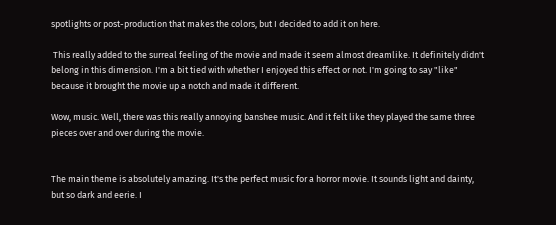spotlights or post-production that makes the colors, but I decided to add it on here.

 This really added to the surreal feeling of the movie and made it seem almost dreamlike. It definitely didn't belong in this dimension. I'm a bit tied with whether I enjoyed this effect or not. I'm going to say "like" because it brought the movie up a notch and made it different.

Wow, music. Well, there was this really annoying banshee music. And it felt like they played the same three pieces over and over during the movie.


The main theme is absolutely amazing. It's the perfect music for a horror movie. It sounds light and dainty, but so dark and eerie. I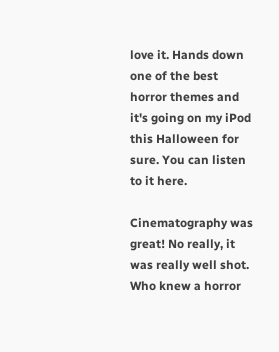love it. Hands down one of the best horror themes and it's going on my iPod this Halloween for sure. You can listen to it here.

Cinematography was great! No really, it was really well shot. Who knew a horror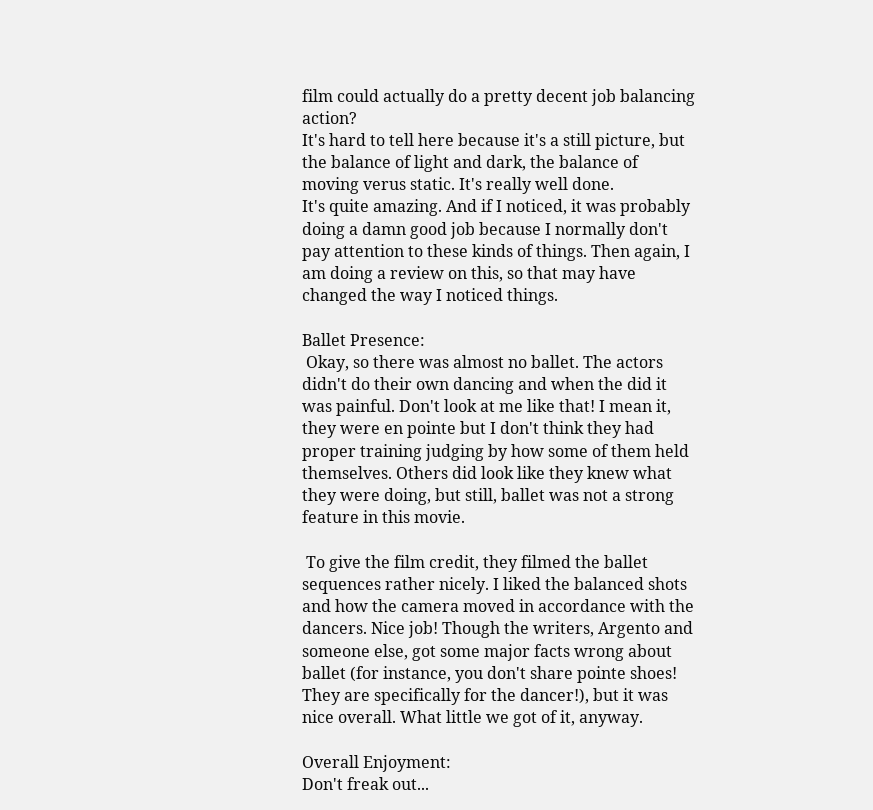film could actually do a pretty decent job balancing action?
It's hard to tell here because it's a still picture, but the balance of light and dark, the balance of moving verus static. It's really well done.
It's quite amazing. And if I noticed, it was probably doing a damn good job because I normally don't pay attention to these kinds of things. Then again, I am doing a review on this, so that may have changed the way I noticed things.

Ballet Presence:
 Okay, so there was almost no ballet. The actors didn't do their own dancing and when the did it was painful. Don't look at me like that! I mean it, they were en pointe but I don't think they had proper training judging by how some of them held themselves. Others did look like they knew what they were doing, but still, ballet was not a strong feature in this movie.

 To give the film credit, they filmed the ballet sequences rather nicely. I liked the balanced shots and how the camera moved in accordance with the dancers. Nice job! Though the writers, Argento and someone else, got some major facts wrong about ballet (for instance, you don't share pointe shoes! They are specifically for the dancer!), but it was nice overall. What little we got of it, anyway.

Overall Enjoyment:
Don't freak out...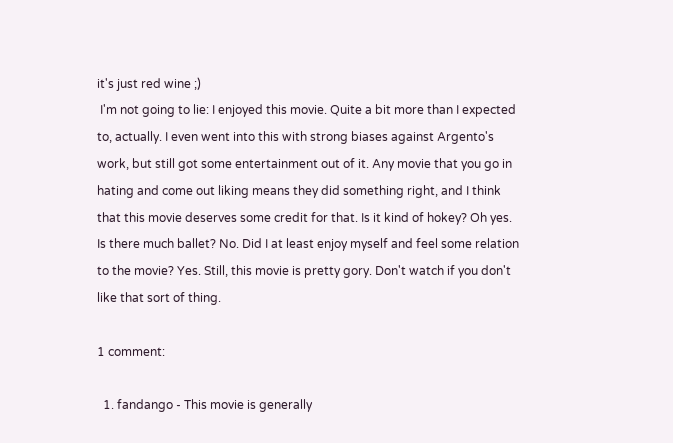it's just red wine ;)
 I'm not going to lie: I enjoyed this movie. Quite a bit more than I expected to, actually. I even went into this with strong biases against Argento's work, but still got some entertainment out of it. Any movie that you go in hating and come out liking means they did something right, and I think that this movie deserves some credit for that. Is it kind of hokey? Oh yes. Is there much ballet? No. Did I at least enjoy myself and feel some relation to the movie? Yes. Still, this movie is pretty gory. Don't watch if you don't like that sort of thing.

1 comment:

  1. fandango - This movie is generally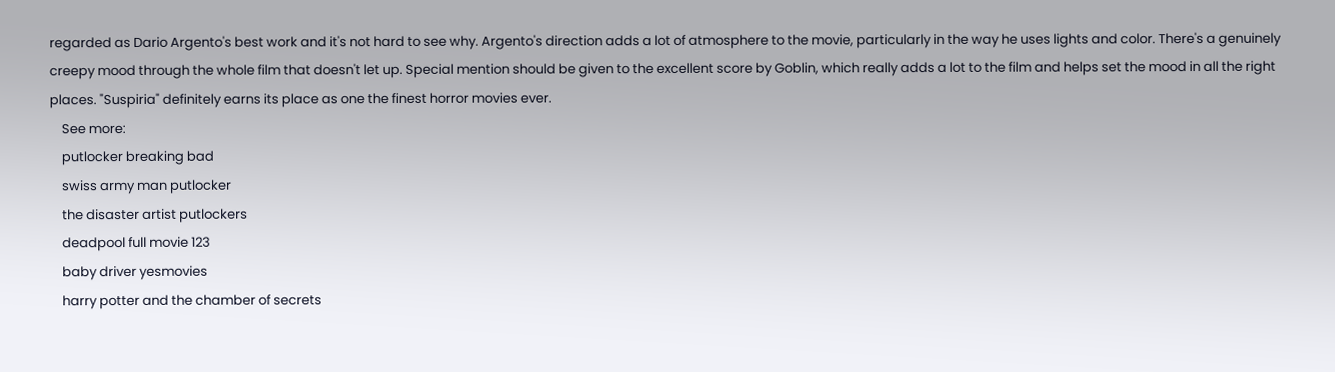regarded as Dario Argento's best work and it's not hard to see why. Argento's direction adds a lot of atmosphere to the movie, particularly in the way he uses lights and color. There's a genuinely creepy mood through the whole film that doesn't let up. Special mention should be given to the excellent score by Goblin, which really adds a lot to the film and helps set the mood in all the right places. "Suspiria" definitely earns its place as one the finest horror movies ever.
    See more:
    putlocker breaking bad
    swiss army man putlocker
    the disaster artist putlockers
    deadpool full movie 123
    baby driver yesmovies
    harry potter and the chamber of secrets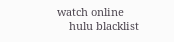watch online
    hulu blacklist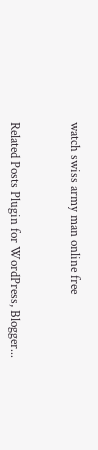watch swiss army man online free


Related Posts Plugin for WordPress, Blogger...